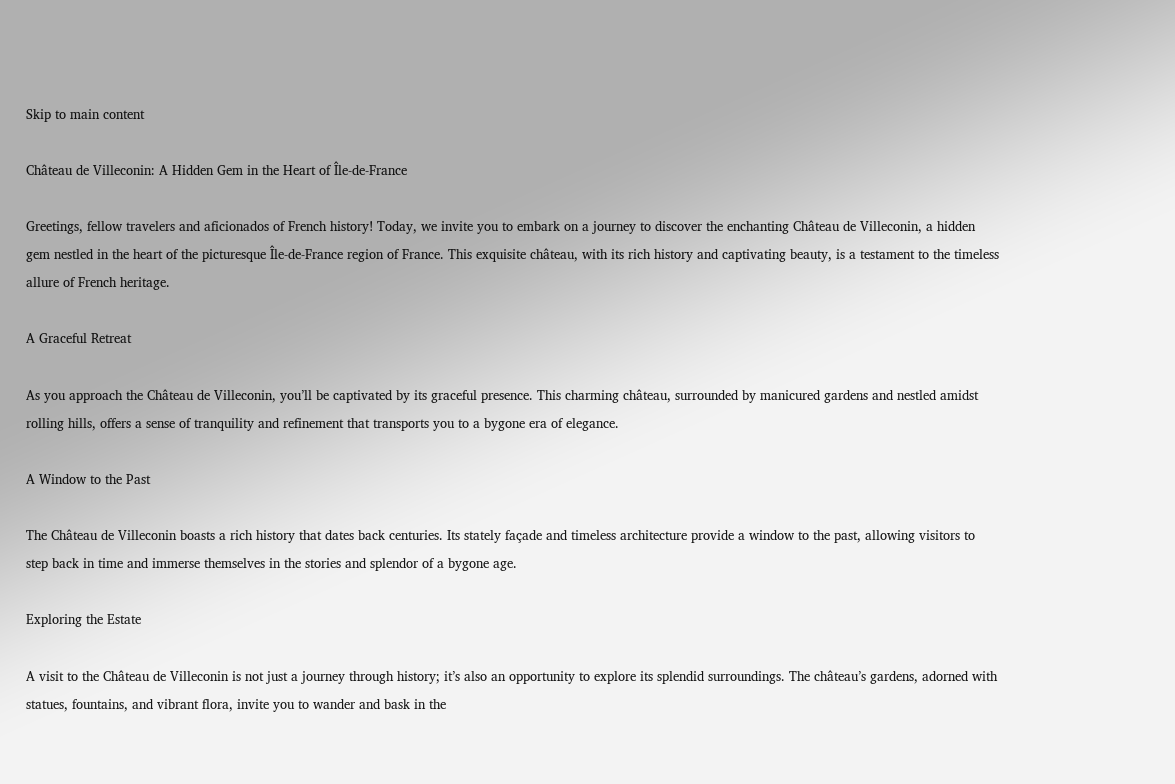Skip to main content

Château de Villeconin: A Hidden Gem in the Heart of Île-de-France

Greetings, fellow travelers and aficionados of French history! Today, we invite you to embark on a journey to discover the enchanting Château de Villeconin, a hidden gem nestled in the heart of the picturesque Île-de-France region of France. This exquisite château, with its rich history and captivating beauty, is a testament to the timeless allure of French heritage.

A Graceful Retreat

As you approach the Château de Villeconin, you’ll be captivated by its graceful presence. This charming château, surrounded by manicured gardens and nestled amidst rolling hills, offers a sense of tranquility and refinement that transports you to a bygone era of elegance.

A Window to the Past

The Château de Villeconin boasts a rich history that dates back centuries. Its stately façade and timeless architecture provide a window to the past, allowing visitors to step back in time and immerse themselves in the stories and splendor of a bygone age.

Exploring the Estate

A visit to the Château de Villeconin is not just a journey through history; it’s also an opportunity to explore its splendid surroundings. The château’s gardens, adorned with statues, fountains, and vibrant flora, invite you to wander and bask in the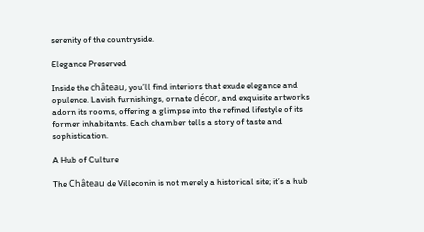serenity of the countryside.

Elegance Preserved

Inside the château, you’ll find interiors that exude elegance and opulence. Lavish furnishings, ornate décor, and exquisite artworks adorn its rooms, offering a glimpse into the refined lifestyle of its former inhabitants. Each chamber tells a story of taste and sophistication.

A Hub of Culture

The Château de Villeconin is not merely a historical site; it’s a hub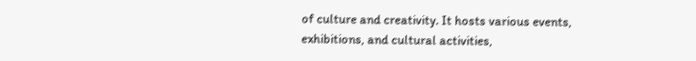of culture and creativity. It hosts various events, exhibitions, and cultural activities,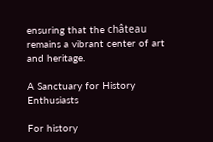ensuring that the château remains a vibrant center of art and heritage.

A Sanctuary for History Enthusiasts

For history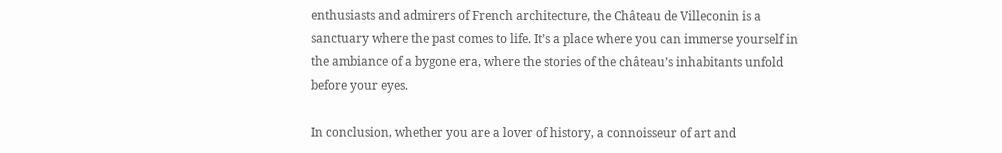enthusiasts and admirers of French architecture, the Château de Villeconin is a sanctuary where the past comes to life. It’s a place where you can immerse yourself in the ambiance of a bygone era, where the stories of the château’s inhabitants unfold before your eyes.

In conclusion, whether you are a lover of history, a connoisseur of art and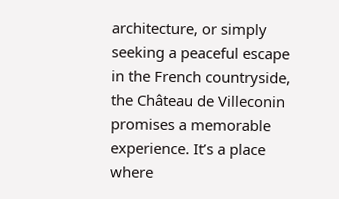architecture, or simply seeking a peaceful escape in the French countryside, the Château de Villeconin promises a memorable experience. It’s a place where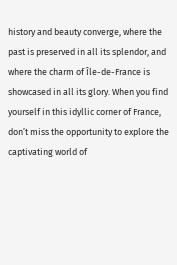history and beauty converge, where the past is preserved in all its splendor, and where the charm of Île-de-France is showcased in all its glory. When you find yourself in this idyllic corner of France, don’t miss the opportunity to explore the captivating world of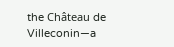the Château de Villeconin—a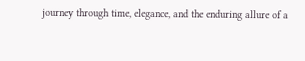journey through time, elegance, and the enduring allure of a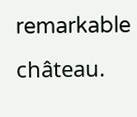remarkable château.